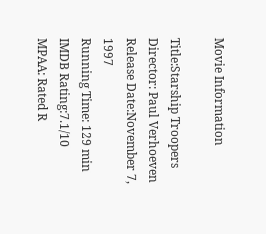Movie Information

Title:Starship Troopers
Director: Paul Verhoeven
Release Date:November 7, 1997
Running Time: 129 min
IMDB Rating:7.1/10
MPAA: Rated R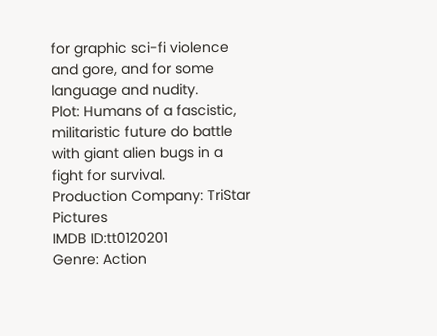for graphic sci-fi violence and gore, and for some language and nudity.
Plot: Humans of a fascistic, militaristic future do battle with giant alien bugs in a fight for survival.
Production Company: TriStar Pictures
IMDB ID:tt0120201
Genre: Action